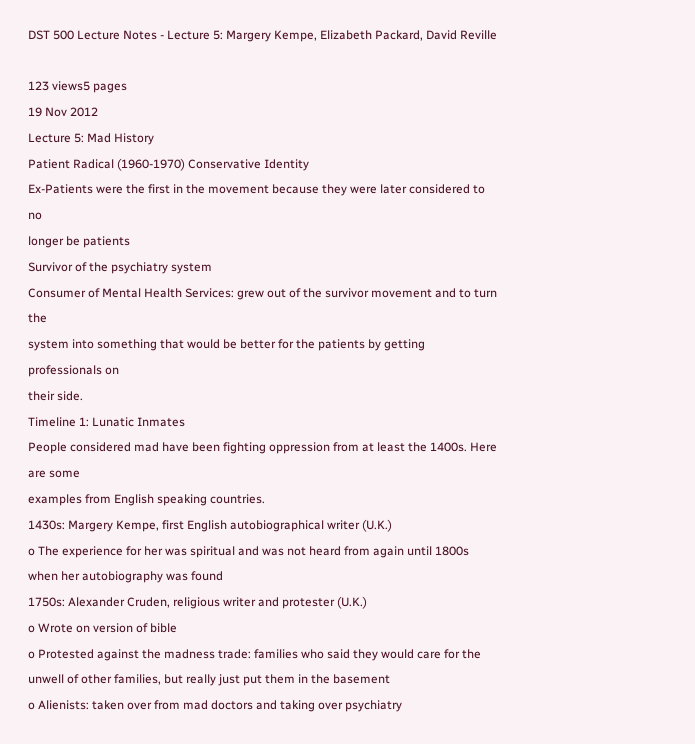DST 500 Lecture Notes - Lecture 5: Margery Kempe, Elizabeth Packard, David Reville

123 views5 pages
19 Nov 2012
Lecture 5: Mad History
Patient Radical (1960-1970) Conservative Identity
Ex-Patients were the first in the movement because they were later considered to no
longer be patients
Survivor of the psychiatry system
Consumer of Mental Health Services: grew out of the survivor movement and to turn the
system into something that would be better for the patients by getting professionals on
their side.
Timeline 1: Lunatic Inmates
People considered mad have been fighting oppression from at least the 1400s. Here are some
examples from English speaking countries.
1430s: Margery Kempe, first English autobiographical writer (U.K.)
o The experience for her was spiritual and was not heard from again until 1800s
when her autobiography was found
1750s: Alexander Cruden, religious writer and protester (U.K.)
o Wrote on version of bible
o Protested against the madness trade: families who said they would care for the
unwell of other families, but really just put them in the basement
o Alienists: taken over from mad doctors and taking over psychiatry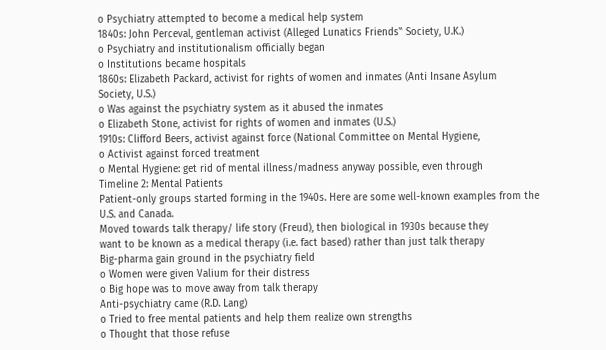o Psychiatry attempted to become a medical help system
1840s: John Perceval, gentleman activist (Alleged Lunatics Friends‟ Society, U.K.)
o Psychiatry and institutionalism officially began
o Institutions became hospitals
1860s: Elizabeth Packard, activist for rights of women and inmates (Anti Insane Asylum
Society, U.S.)
o Was against the psychiatry system as it abused the inmates
o Elizabeth Stone, activist for rights of women and inmates (U.S.)
1910s: Clifford Beers, activist against force (National Committee on Mental Hygiene,
o Activist against forced treatment
o Mental Hygiene: get rid of mental illness/madness anyway possible, even through
Timeline 2: Mental Patients
Patient-only groups started forming in the 1940s. Here are some well-known examples from the
U.S. and Canada.
Moved towards talk therapy/ life story (Freud), then biological in 1930s because they
want to be known as a medical therapy (i.e. fact based) rather than just talk therapy
Big-pharma gain ground in the psychiatry field
o Women were given Valium for their distress
o Big hope was to move away from talk therapy
Anti-psychiatry came (R.D. Lang)
o Tried to free mental patients and help them realize own strengths
o Thought that those refuse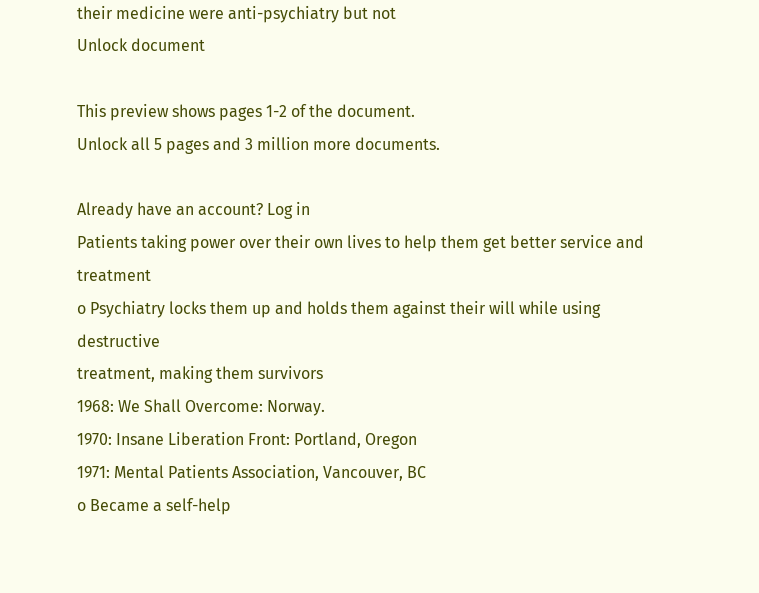their medicine were anti-psychiatry but not
Unlock document

This preview shows pages 1-2 of the document.
Unlock all 5 pages and 3 million more documents.

Already have an account? Log in
Patients taking power over their own lives to help them get better service and treatment
o Psychiatry locks them up and holds them against their will while using destructive
treatment, making them survivors
1968: We Shall Overcome: Norway.
1970: Insane Liberation Front: Portland, Oregon
1971: Mental Patients Association, Vancouver, BC
o Became a self-help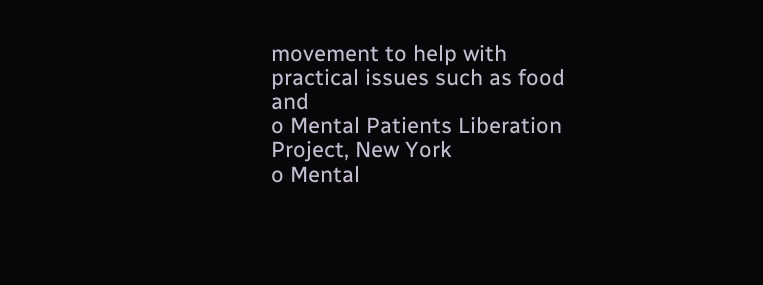movement to help with practical issues such as food and
o Mental Patients Liberation Project, New York
o Mental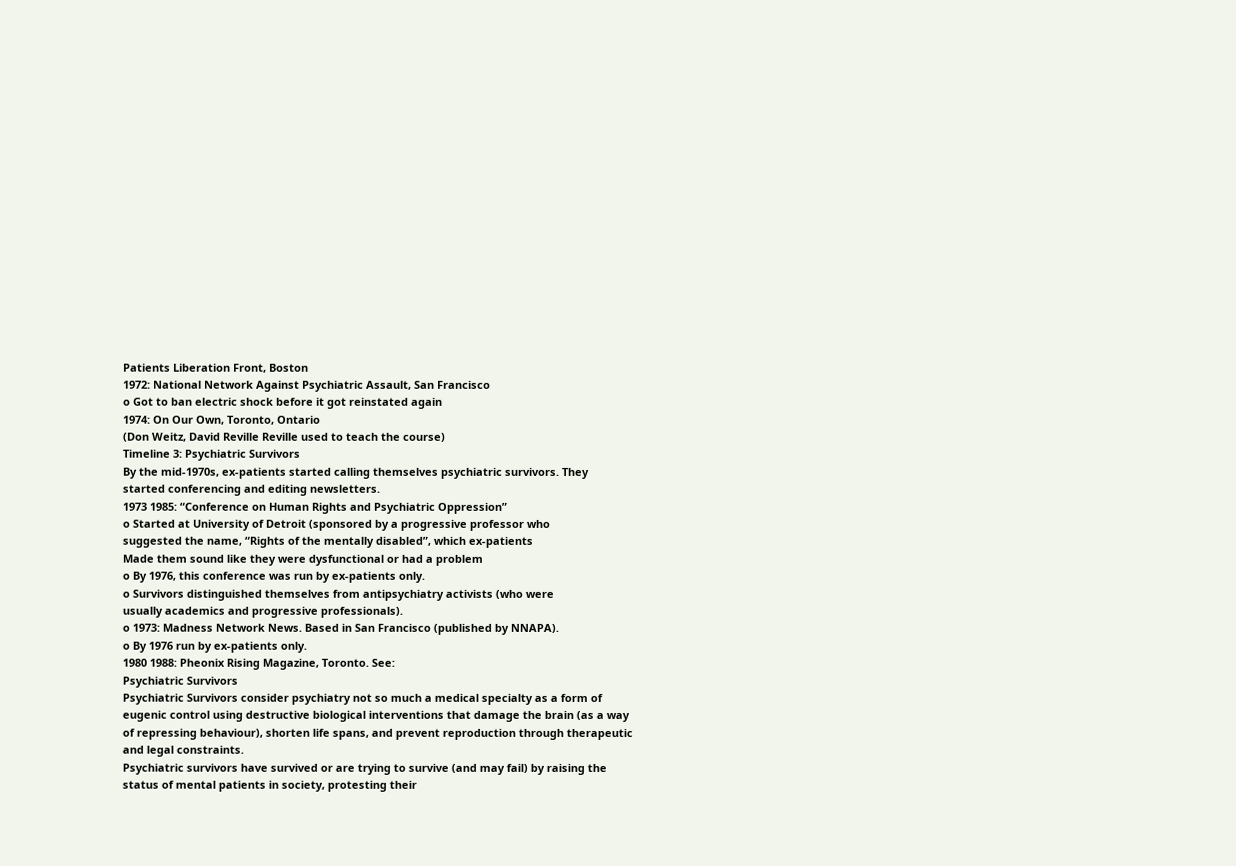Patients Liberation Front, Boston
1972: National Network Against Psychiatric Assault, San Francisco
o Got to ban electric shock before it got reinstated again
1974: On Our Own, Toronto, Ontario
(Don Weitz, David Reville Reville used to teach the course)
Timeline 3: Psychiatric Survivors
By the mid-1970s, ex-patients started calling themselves psychiatric survivors. They
started conferencing and editing newsletters.
1973 1985: “Conference on Human Rights and Psychiatric Oppression”
o Started at University of Detroit (sponsored by a progressive professor who
suggested the name, “Rights of the mentally disabled”, which ex-patients
Made them sound like they were dysfunctional or had a problem
o By 1976, this conference was run by ex-patients only.
o Survivors distinguished themselves from antipsychiatry activists (who were
usually academics and progressive professionals).
o 1973: Madness Network News. Based in San Francisco (published by NNAPA).
o By 1976 run by ex-patients only.
1980 1988: Pheonix Rising Magazine, Toronto. See:
Psychiatric Survivors
Psychiatric Survivors consider psychiatry not so much a medical specialty as a form of
eugenic control using destructive biological interventions that damage the brain (as a way
of repressing behaviour), shorten life spans, and prevent reproduction through therapeutic
and legal constraints.
Psychiatric survivors have survived or are trying to survive (and may fail) by raising the
status of mental patients in society, protesting their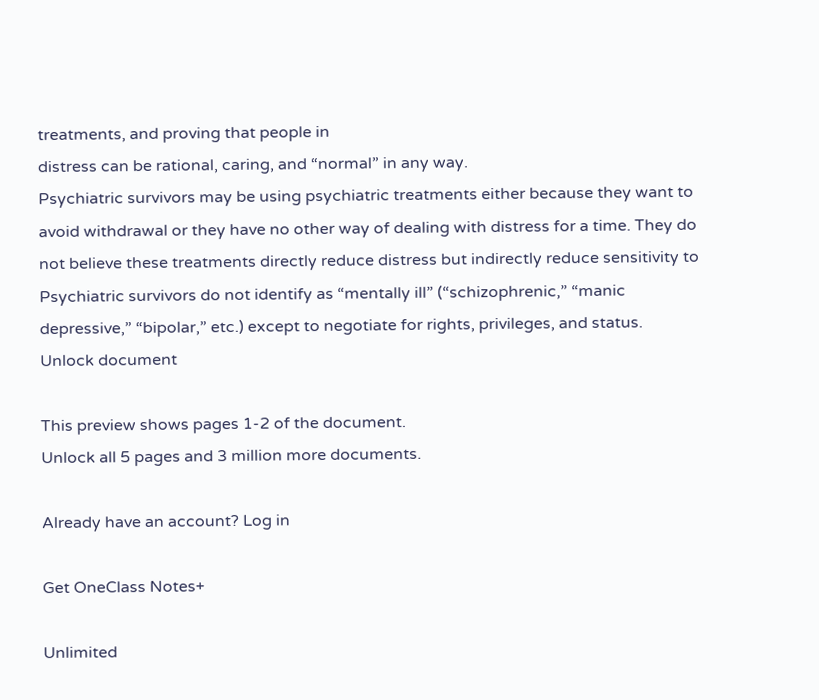treatments, and proving that people in
distress can be rational, caring, and “normal” in any way.
Psychiatric survivors may be using psychiatric treatments either because they want to
avoid withdrawal or they have no other way of dealing with distress for a time. They do
not believe these treatments directly reduce distress but indirectly reduce sensitivity to
Psychiatric survivors do not identify as “mentally ill” (“schizophrenic,” “manic
depressive,” “bipolar,” etc.) except to negotiate for rights, privileges, and status.
Unlock document

This preview shows pages 1-2 of the document.
Unlock all 5 pages and 3 million more documents.

Already have an account? Log in

Get OneClass Notes+

Unlimited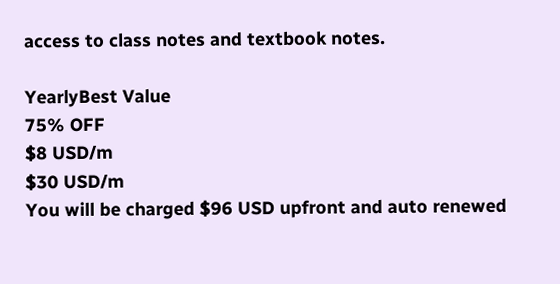access to class notes and textbook notes.

YearlyBest Value
75% OFF
$8 USD/m
$30 USD/m
You will be charged $96 USD upfront and auto renewed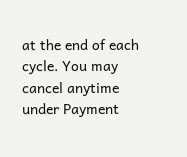at the end of each cycle. You may cancel anytime under Payment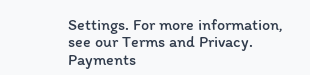Settings. For more information, see our Terms and Privacy.
Payments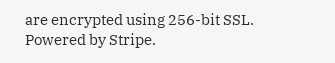are encrypted using 256-bit SSL. Powered by Stripe.